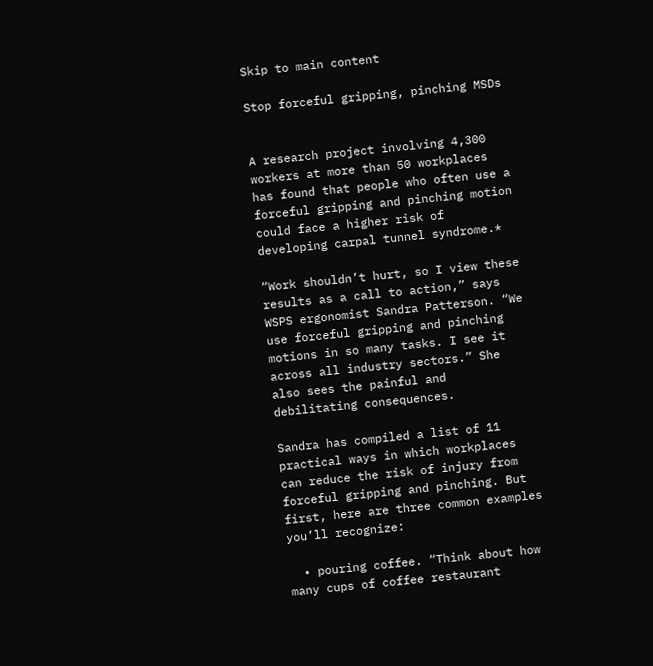Skip to main content

Stop forceful gripping, pinching MSDs


A research project involving 4,300 workers at more than 50 workplaces has found that people who often use a forceful gripping and pinching motion could face a higher risk of developing carpal tunnel syndrome.*

“Work shouldn’t hurt, so I view these results as a call to action,” says WSPS ergonomist Sandra Patterson. “We use forceful gripping and pinching motions in so many tasks. I see it across all industry sectors.” She also sees the painful and debilitating consequences.

Sandra has compiled a list of 11 practical ways in which workplaces can reduce the risk of injury from forceful gripping and pinching. But first, here are three common examples you’ll recognize:

  • pouring coffee. “Think about how many cups of coffee restaurant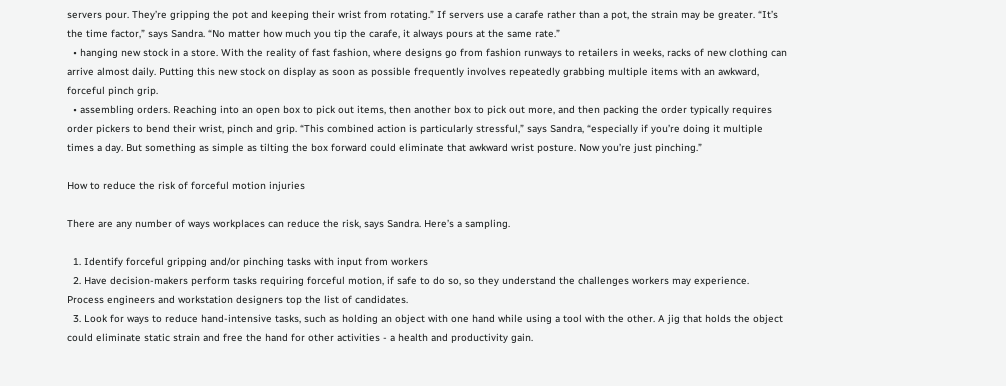servers pour. They’re gripping the pot and keeping their wrist from rotating.” If servers use a carafe rather than a pot, the strain may be greater. “It’s the time factor,” says Sandra. “No matter how much you tip the carafe, it always pours at the same rate.”
  • hanging new stock in a store. With the reality of fast fashion, where designs go from fashion runways to retailers in weeks, racks of new clothing can arrive almost daily. Putting this new stock on display as soon as possible frequently involves repeatedly grabbing multiple items with an awkward, forceful pinch grip.
  • assembling orders. Reaching into an open box to pick out items, then another box to pick out more, and then packing the order typically requires order pickers to bend their wrist, pinch and grip. “This combined action is particularly stressful,” says Sandra, “especially if you’re doing it multiple times a day. But something as simple as tilting the box forward could eliminate that awkward wrist posture. Now you’re just pinching.”

How to reduce the risk of forceful motion injuries

There are any number of ways workplaces can reduce the risk, says Sandra. Here’s a sampling.

  1. Identify forceful gripping and/or pinching tasks with input from workers
  2. Have decision-makers perform tasks requiring forceful motion, if safe to do so, so they understand the challenges workers may experience. Process engineers and workstation designers top the list of candidates.
  3. Look for ways to reduce hand-intensive tasks, such as holding an object with one hand while using a tool with the other. A jig that holds the object could eliminate static strain and free the hand for other activities - a health and productivity gain.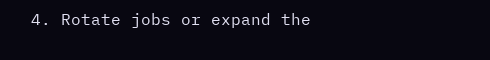4. Rotate jobs or expand the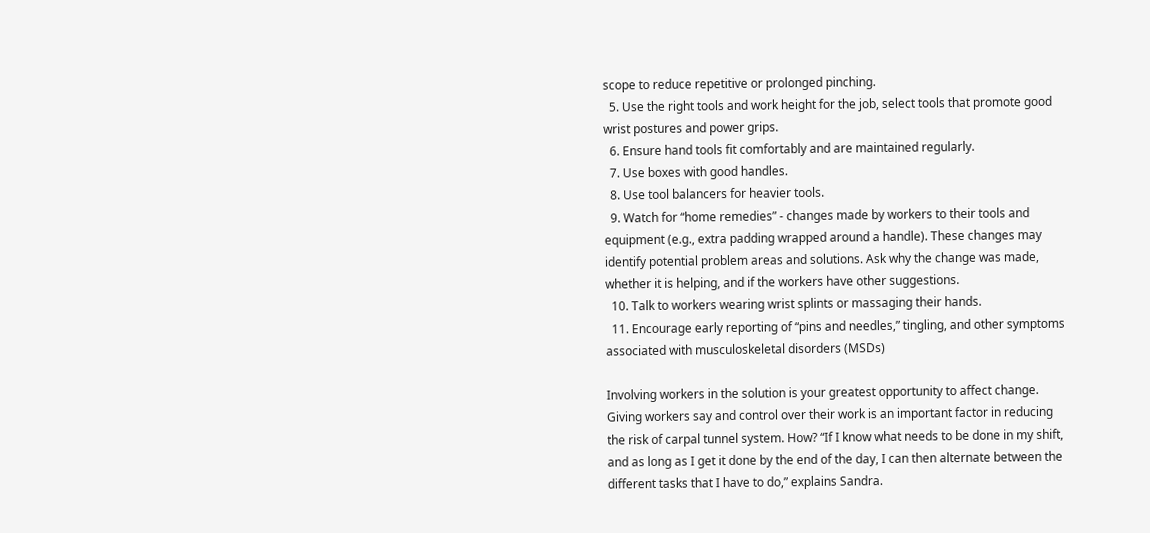scope to reduce repetitive or prolonged pinching.
  5. Use the right tools and work height for the job, select tools that promote good wrist postures and power grips.
  6. Ensure hand tools fit comfortably and are maintained regularly.
  7. Use boxes with good handles.
  8. Use tool balancers for heavier tools.
  9. Watch for “home remedies” - changes made by workers to their tools and equipment (e.g., extra padding wrapped around a handle). These changes may identify potential problem areas and solutions. Ask why the change was made, whether it is helping, and if the workers have other suggestions.
  10. Talk to workers wearing wrist splints or massaging their hands.
  11. Encourage early reporting of “pins and needles,” tingling, and other symptoms associated with musculoskeletal disorders (MSDs)

Involving workers in the solution is your greatest opportunity to affect change. Giving workers say and control over their work is an important factor in reducing the risk of carpal tunnel system. How? “If I know what needs to be done in my shift, and as long as I get it done by the end of the day, I can then alternate between the different tasks that I have to do,” explains Sandra.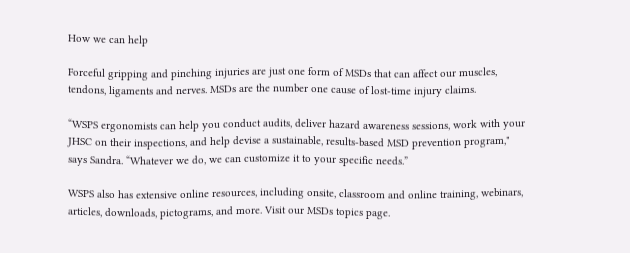How we can help

Forceful gripping and pinching injuries are just one form of MSDs that can affect our muscles, tendons, ligaments and nerves. MSDs are the number one cause of lost-time injury claims.

“WSPS ergonomists can help you conduct audits, deliver hazard awareness sessions, work with your JHSC on their inspections, and help devise a sustainable, results-based MSD prevention program," says Sandra. “Whatever we do, we can customize it to your specific needs.”

WSPS also has extensive online resources, including onsite, classroom and online training, webinars, articles, downloads, pictograms, and more. Visit our MSDs topics page.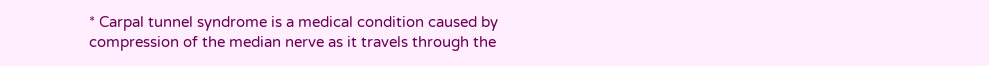* Carpal tunnel syndrome is a medical condition caused by compression of the median nerve as it travels through the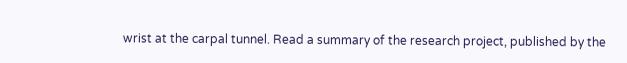wrist at the carpal tunnel. Read a summary of the research project, published by the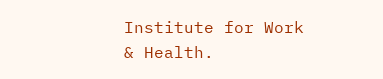Institute for Work & Health.